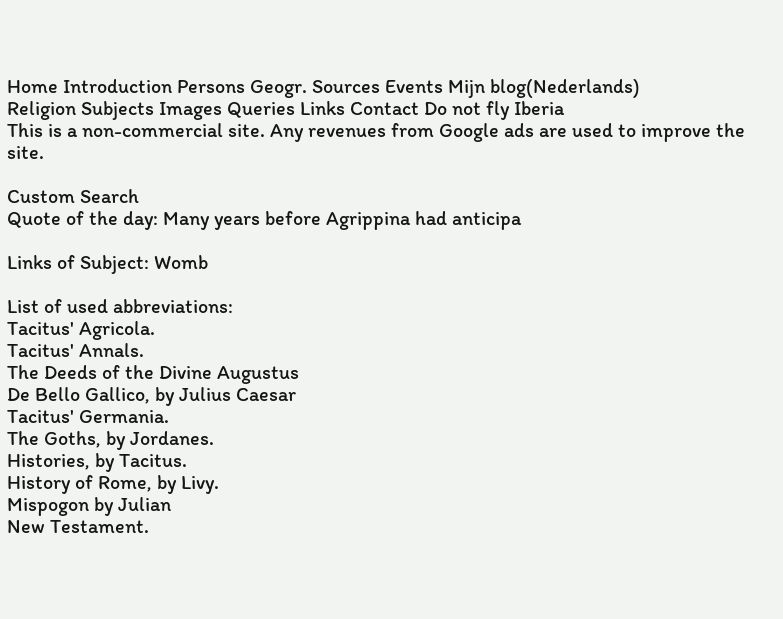Home Introduction Persons Geogr. Sources Events Mijn blog(Nederlands)
Religion Subjects Images Queries Links Contact Do not fly Iberia
This is a non-commercial site. Any revenues from Google ads are used to improve the site.

Custom Search
Quote of the day: Many years before Agrippina had anticipa

Links of Subject: Womb

List of used abbreviations:
Tacitus' Agricola.
Tacitus' Annals.
The Deeds of the Divine Augustus
De Bello Gallico, by Julius Caesar
Tacitus' Germania.
The Goths, by Jordanes.
Histories, by Tacitus.
History of Rome, by Livy.
Mispogon by Julian
New Testament.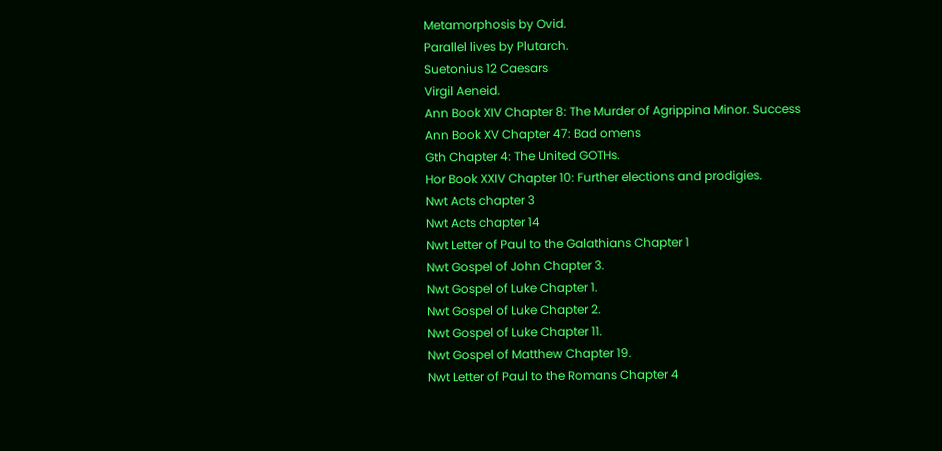Metamorphosis by Ovid.
Parallel lives by Plutarch.
Suetonius 12 Caesars
Virgil Aeneid.
Ann Book XIV Chapter 8: The Murder of Agrippina Minor. Success
Ann Book XV Chapter 47: Bad omens
Gth Chapter 4: The United GOTHs.
Hor Book XXIV Chapter 10: Further elections and prodigies.
Nwt Acts chapter 3
Nwt Acts chapter 14
Nwt Letter of Paul to the Galathians Chapter 1
Nwt Gospel of John Chapter 3.
Nwt Gospel of Luke Chapter 1.
Nwt Gospel of Luke Chapter 2.
Nwt Gospel of Luke Chapter 11.
Nwt Gospel of Matthew Chapter 19.
Nwt Letter of Paul to the Romans Chapter 4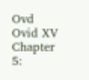Ovd Ovid XV Chapter 5: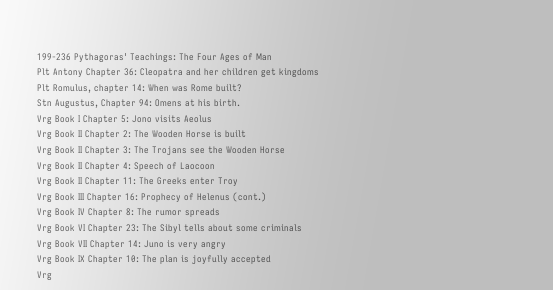199-236 Pythagoras' Teachings: The Four Ages of Man
Plt Antony Chapter 36: Cleopatra and her children get kingdoms
Plt Romulus, chapter 14: When was Rome built?
Stn Augustus, Chapter 94: Omens at his birth.
Vrg Book I Chapter 5: Jono visits Aeolus
Vrg Book II Chapter 2: The Wooden Horse is built
Vrg Book II Chapter 3: The Trojans see the Wooden Horse
Vrg Book II Chapter 4: Speech of Laocoon
Vrg Book II Chapter 11: The Greeks enter Troy
Vrg Book III Chapter 16: Prophecy of Helenus (cont.)
Vrg Book IV Chapter 8: The rumor spreads
Vrg Book VI Chapter 23: The Sibyl tells about some criminals
Vrg Book VII Chapter 14: Juno is very angry
Vrg Book IX Chapter 10: The plan is joyfully accepted
Vrg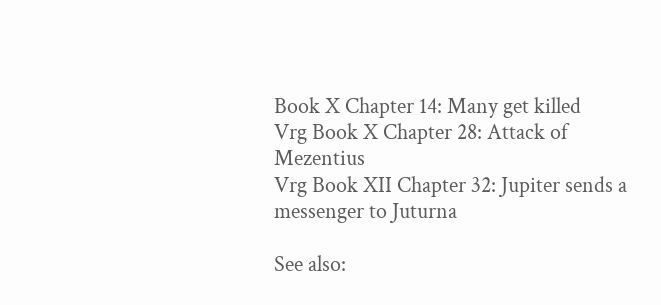Book X Chapter 14: Many get killed
Vrg Book X Chapter 28: Attack of Mezentius
Vrg Book XII Chapter 32: Jupiter sends a messenger to Juturna

See also: